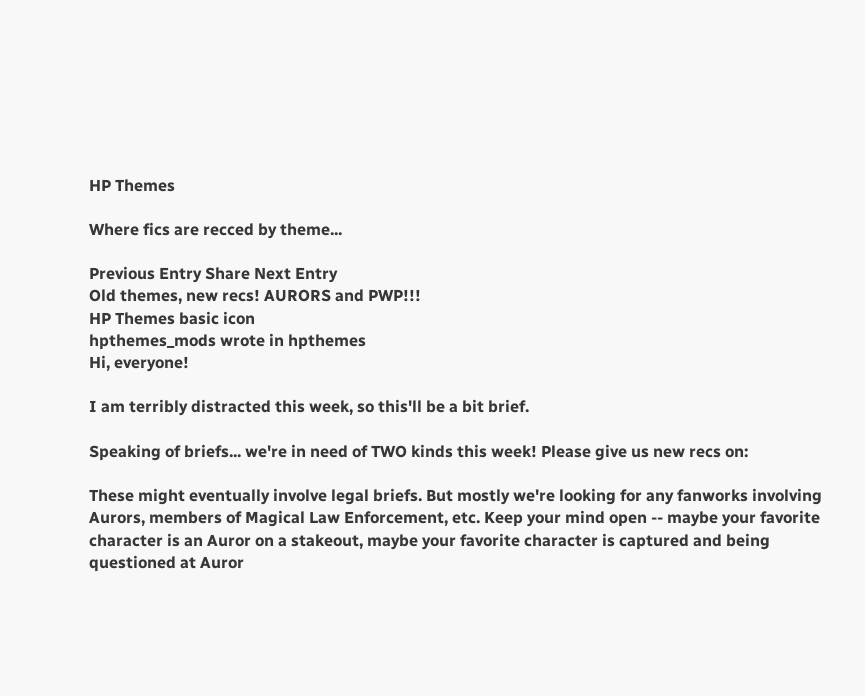HP Themes

Where fics are recced by theme...

Previous Entry Share Next Entry
Old themes, new recs! AURORS and PWP!!!
HP Themes basic icon
hpthemes_mods wrote in hpthemes
Hi, everyone!

I am terribly distracted this week, so this'll be a bit brief.

Speaking of briefs... we're in need of TWO kinds this week! Please give us new recs on:

These might eventually involve legal briefs. But mostly we're looking for any fanworks involving Aurors, members of Magical Law Enforcement, etc. Keep your mind open -- maybe your favorite character is an Auror on a stakeout, maybe your favorite character is captured and being questioned at Auror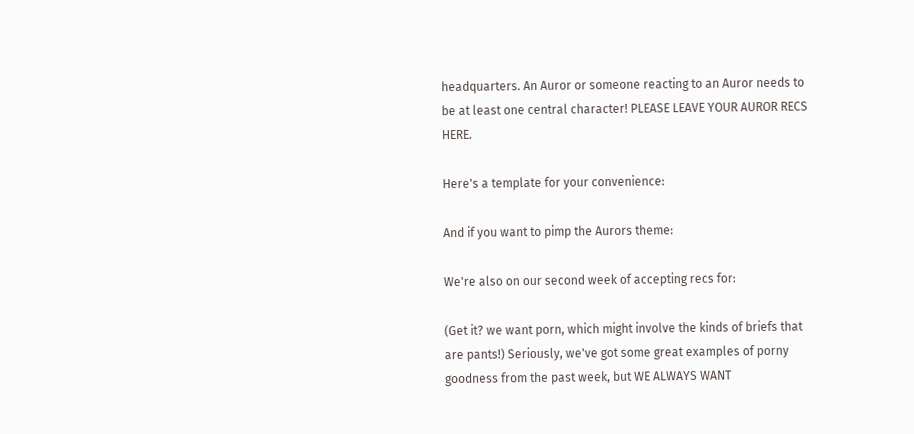headquarters. An Auror or someone reacting to an Auror needs to be at least one central character! PLEASE LEAVE YOUR AUROR RECS HERE.

Here's a template for your convenience:

And if you want to pimp the Aurors theme:

We're also on our second week of accepting recs for:

(Get it? we want porn, which might involve the kinds of briefs that are pants!) Seriously, we've got some great examples of porny goodness from the past week, but WE ALWAYS WANT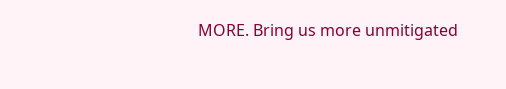MORE. Bring us more unmitigated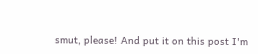smut, please! And put it on this post I'm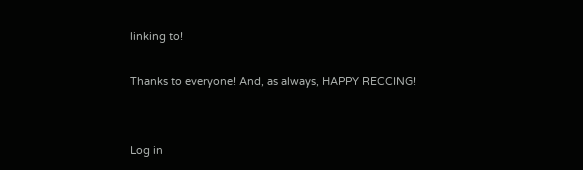linking to!

Thanks to everyone! And, as always, HAPPY RECCING!


Log in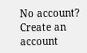No account? Create an account